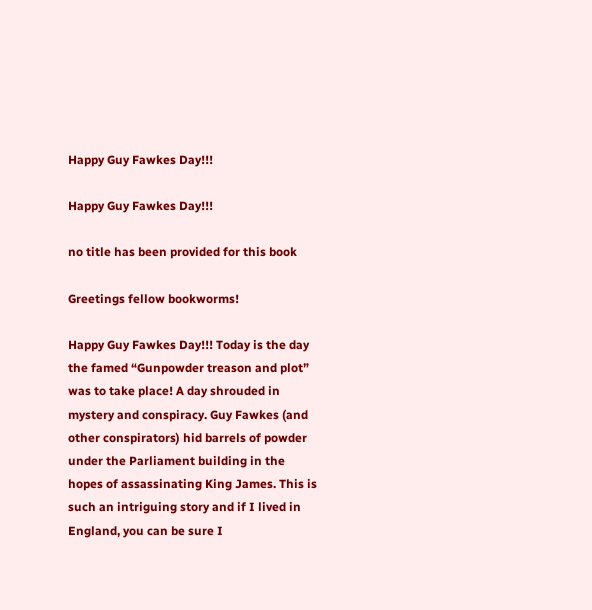Happy Guy Fawkes Day!!!

Happy Guy Fawkes Day!!!

no title has been provided for this book

Greetings fellow bookworms!

Happy Guy Fawkes Day!!! Today is the day the famed “Gunpowder treason and plot” was to take place! A day shrouded in mystery and conspiracy. Guy Fawkes (and other conspirators) hid barrels of powder under the Parliament building in the hopes of assassinating King James. This is such an intriguing story and if I lived in England, you can be sure I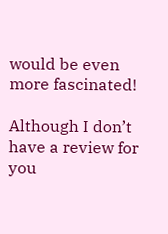would be even more fascinated!

Although I don’t have a review for you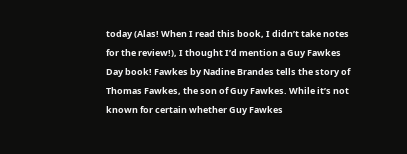today (Alas! When I read this book, I didn’t take notes for the review!), I thought I’d mention a Guy Fawkes Day book! Fawkes by Nadine Brandes tells the story of Thomas Fawkes, the son of Guy Fawkes. While it’s not known for certain whether Guy Fawkes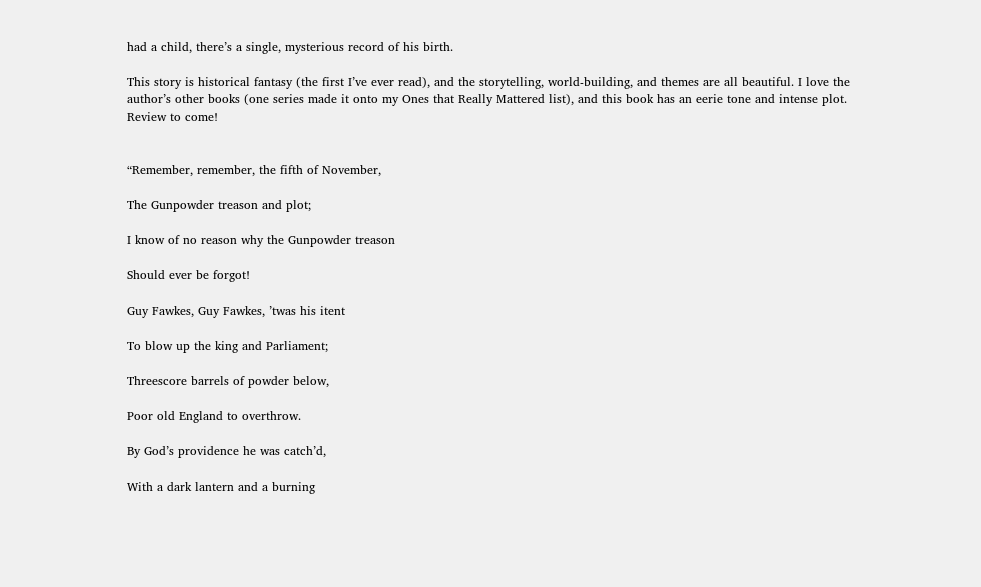had a child, there’s a single, mysterious record of his birth.

This story is historical fantasy (the first I’ve ever read), and the storytelling, world-building, and themes are all beautiful. I love the author’s other books (one series made it onto my Ones that Really Mattered list), and this book has an eerie tone and intense plot. Review to come!


“Remember, remember, the fifth of November,

The Gunpowder treason and plot;

I know of no reason why the Gunpowder treason

Should ever be forgot!

Guy Fawkes, Guy Fawkes, ’twas his itent

To blow up the king and Parliament;

Threescore barrels of powder below,

Poor old England to overthrow.

By God’s providence he was catch’d,

With a dark lantern and a burning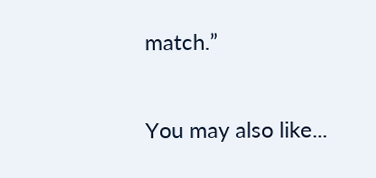match.”

You may also like...